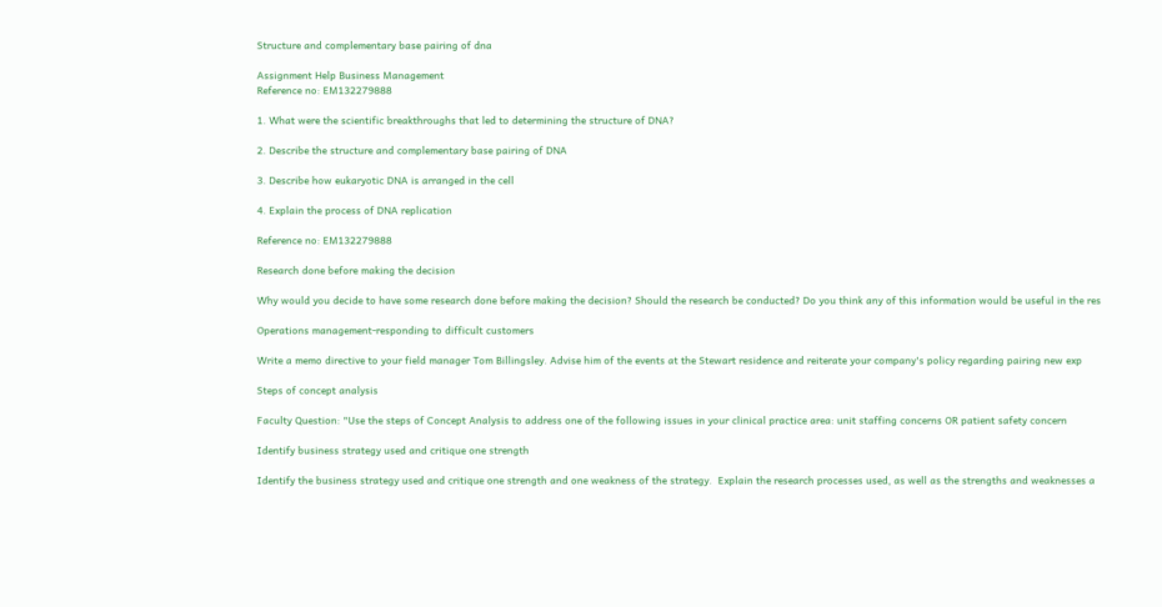Structure and complementary base pairing of dna

Assignment Help Business Management
Reference no: EM132279888

1. What were the scientific breakthroughs that led to determining the structure of DNA?

2. Describe the structure and complementary base pairing of DNA

3. Describe how eukaryotic DNA is arranged in the cell

4. Explain the process of DNA replication

Reference no: EM132279888

Research done before making the decision

Why would you decide to have some research done before making the decision? Should the research be conducted? Do you think any of this information would be useful in the res

Operations management-responding to difficult customers

Write a memo directive to your field manager Tom Billingsley. Advise him of the events at the Stewart residence and reiterate your company's policy regarding pairing new exp

Steps of concept analysis

Faculty Question: "Use the steps of Concept Analysis to address one of the following issues in your clinical practice area: unit staffing concerns OR patient safety concern

Identify business strategy used and critique one strength

Identify the business strategy used and critique one strength and one weakness of the strategy.  Explain the research processes used, as well as the strengths and weaknesses a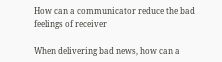How can a communicator reduce the bad feelings of receiver

When delivering bad news, how can a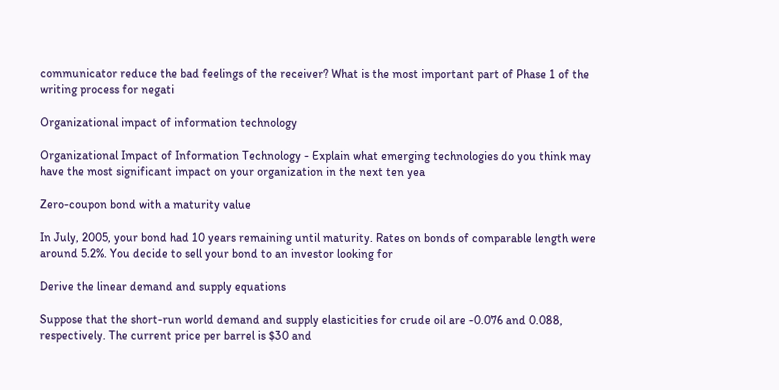communicator reduce the bad feelings of the receiver? What is the most important part of Phase 1 of the writing process for negati

Organizational impact of information technology

Organizational Impact of Information Technology - Explain what emerging technologies do you think may have the most significant impact on your organization in the next ten yea

Zero-coupon bond with a maturity value

In July, 2005, your bond had 10 years remaining until maturity. Rates on bonds of comparable length were around 5.2%. You decide to sell your bond to an investor looking for

Derive the linear demand and supply equations

Suppose that the short-run world demand and supply elasticities for crude oil are -0.076 and 0.088, respectively. The current price per barrel is $30 and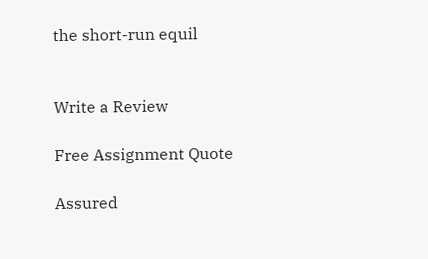the short-run equil


Write a Review

Free Assignment Quote

Assured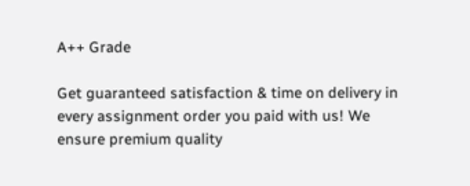A++ Grade

Get guaranteed satisfaction & time on delivery in every assignment order you paid with us! We ensure premium quality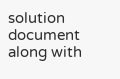solution document along with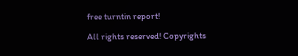free turntin report!

All rights reserved! Copyrights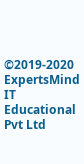©2019-2020 ExpertsMind IT Educational Pvt Ltd